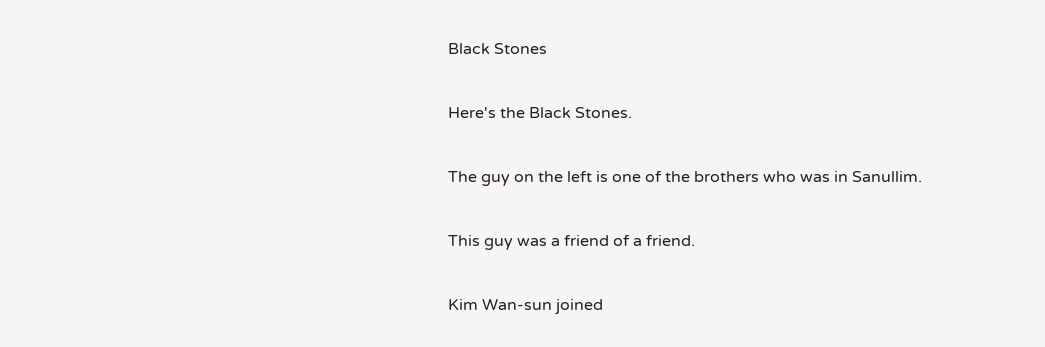Black Stones

Here's the Black Stones.

The guy on the left is one of the brothers who was in Sanullim.

This guy was a friend of a friend.

Kim Wan-sun joined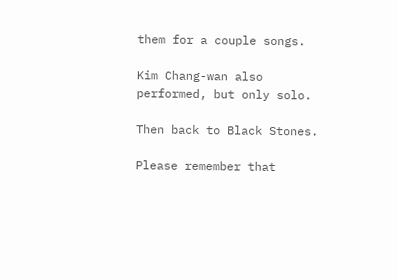them for a couple songs.

Kim Chang-wan also performed, but only solo.

Then back to Black Stones.

Please remember that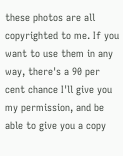these photos are all copyrighted to me. If you want to use them in any way, there's a 90 per cent chance I'll give you my permission, and be able to give you a copy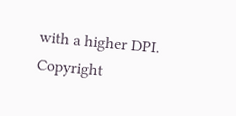with a higher DPI.
Copyright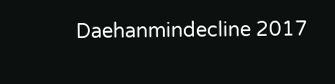Daehanmindecline 2017